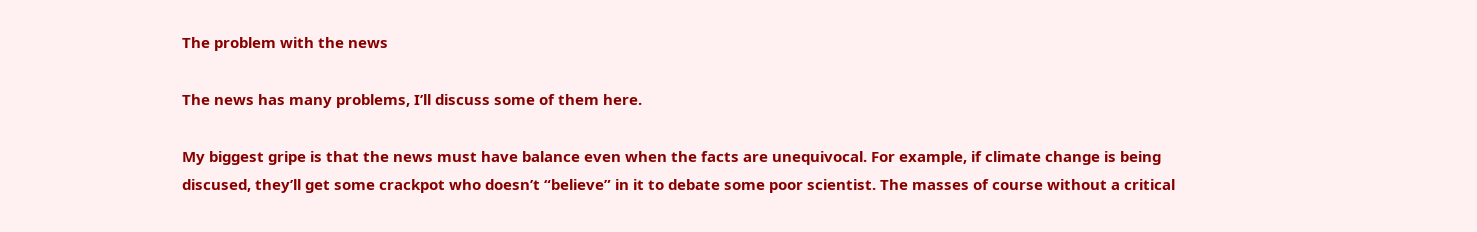The problem with the news

The news has many problems, I’ll discuss some of them here.

My biggest gripe is that the news must have balance even when the facts are unequivocal. For example, if climate change is being discused, they’ll get some crackpot who doesn’t “believe” in it to debate some poor scientist. The masses of course without a critical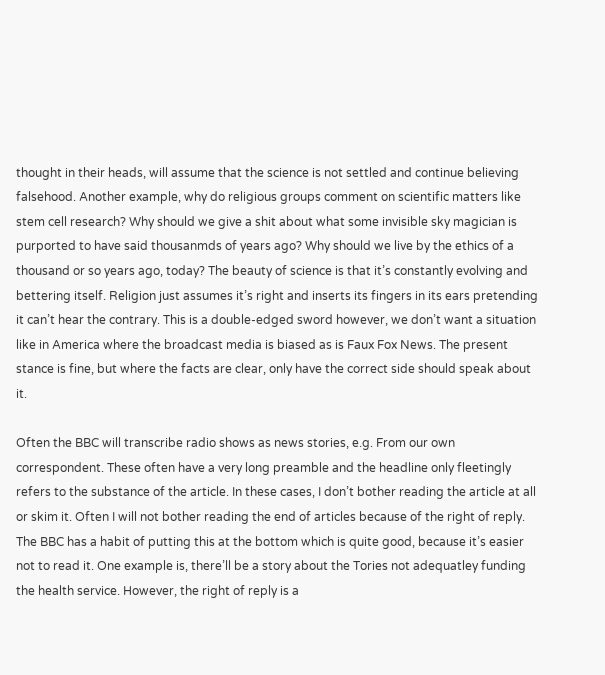thought in their heads, will assume that the science is not settled and continue believing falsehood. Another example, why do religious groups comment on scientific matters like stem cell research? Why should we give a shit about what some invisible sky magician is purported to have said thousanmds of years ago? Why should we live by the ethics of a thousand or so years ago, today? The beauty of science is that it’s constantly evolving and bettering itself. Religion just assumes it’s right and inserts its fingers in its ears pretending it can’t hear the contrary. This is a double-edged sword however, we don’t want a situation like in America where the broadcast media is biased as is Faux Fox News. The present stance is fine, but where the facts are clear, only have the correct side should speak about it.

Often the BBC will transcribe radio shows as news stories, e.g. From our own correspondent. These often have a very long preamble and the headline only fleetingly refers to the substance of the article. In these cases, I don’t bother reading the article at all or skim it. Often I will not bother reading the end of articles because of the right of reply. The BBC has a habit of putting this at the bottom which is quite good, because it’s easier not to read it. One example is, there’ll be a story about the Tories not adequatley funding the health service. However, the right of reply is a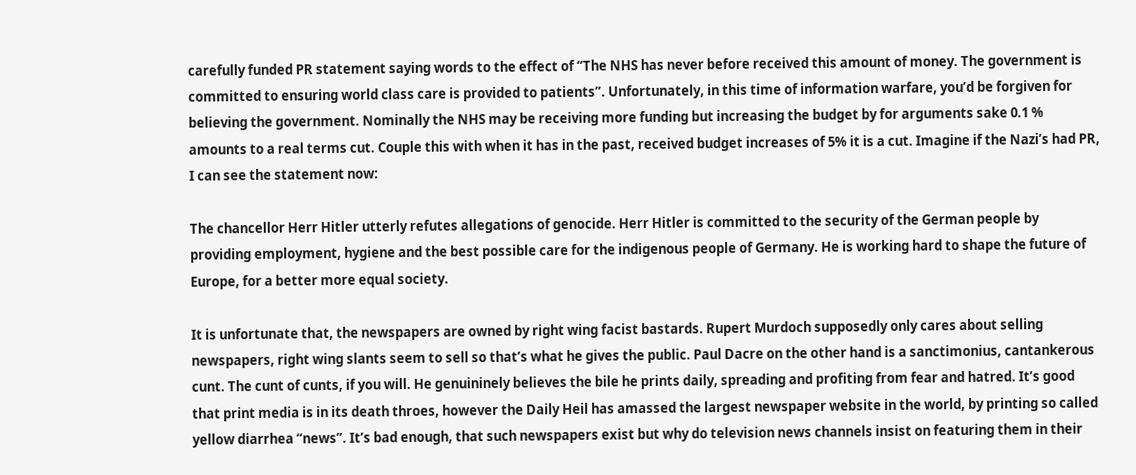carefully funded PR statement saying words to the effect of “The NHS has never before received this amount of money. The government is committed to ensuring world class care is provided to patients”. Unfortunately, in this time of information warfare, you’d be forgiven for believing the government. Nominally the NHS may be receiving more funding but increasing the budget by for arguments sake 0.1 % amounts to a real terms cut. Couple this with when it has in the past, received budget increases of 5% it is a cut. Imagine if the Nazi’s had PR, I can see the statement now:

The chancellor Herr Hitler utterly refutes allegations of genocide. Herr Hitler is committed to the security of the German people by providing employment, hygiene and the best possible care for the indigenous people of Germany. He is working hard to shape the future of Europe, for a better more equal society.

It is unfortunate that, the newspapers are owned by right wing facist bastards. Rupert Murdoch supposedly only cares about selling newspapers, right wing slants seem to sell so that’s what he gives the public. Paul Dacre on the other hand is a sanctimonius, cantankerous cunt. The cunt of cunts, if you will. He genuininely believes the bile he prints daily, spreading and profiting from fear and hatred. It’s good that print media is in its death throes, however the Daily Heil has amassed the largest newspaper website in the world, by printing so called yellow diarrhea “news”. It’s bad enough, that such newspapers exist but why do television news channels insist on featuring them in their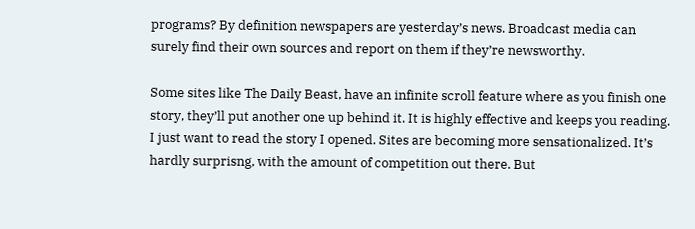programs? By definition newspapers are yesterday’s news. Broadcast media can surely find their own sources and report on them if they’re newsworthy.

Some sites like The Daily Beast, have an infinite scroll feature where as you finish one story, they’ll put another one up behind it. It is highly effective and keeps you reading. I just want to read the story I opened. Sites are becoming more sensationalized. It’s hardly surprisng, with the amount of competition out there. But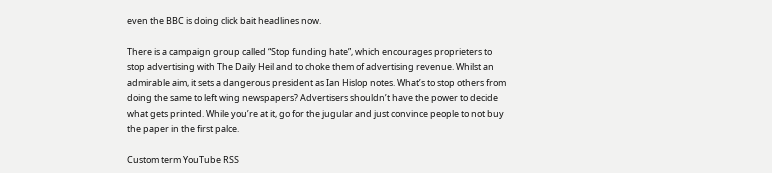even the BBC is doing click bait headlines now.

There is a campaign group called “Stop funding hate”, which encourages proprieters to stop advertising with The Daily Heil and to choke them of advertising revenue. Whilst an admirable aim, it sets a dangerous president as Ian Hislop notes. What’s to stop others from doing the same to left wing newspapers? Advertisers shouldn’t have the power to decide what gets printed. While you’re at it, go for the jugular and just convince people to not buy the paper in the first palce.

Custom term YouTube RSS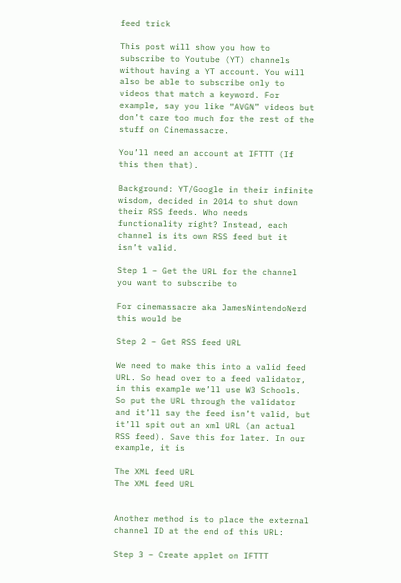feed trick

This post will show you how to subscribe to Youtube (YT) channels without having a YT account. You will also be able to subscribe only to videos that match a keyword. For example, say you like “AVGN” videos but don’t care too much for the rest of the stuff on Cinemassacre.

You’ll need an account at IFTTT (If this then that).

Background: YT/Google in their infinite wisdom, decided in 2014 to shut down their RSS feeds. Who needs functionality right? Instead, each channel is its own RSS feed but it isn’t valid.

Step 1 – Get the URL for the channel you want to subscribe to

For cinemassacre aka JamesNintendoNerd this would be

Step 2 – Get RSS feed URL

We need to make this into a valid feed URL. So head over to a feed validator, in this example we’ll use W3 Schools. So put the URL through the validator and it’ll say the feed isn’t valid, but it’ll spit out an xml URL (an actual RSS feed). Save this for later. In our example, it is

The XML feed URL
The XML feed URL


Another method is to place the external channel ID at the end of this URL:

Step 3 – Create applet on IFTTT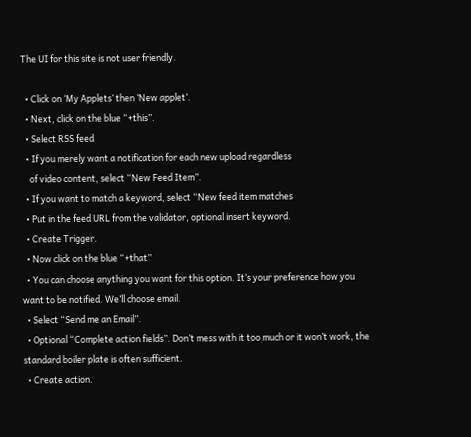The UI for this site is not user friendly.

  • Click on ‘My Applets’ then ‘New applet’.
  • Next, click on the blue “+this”.
  • Select RSS feed
  • If you merely want a notification for each new upload regardless
    of video content, select “New Feed Item”.
  • If you want to match a keyword, select “New feed item matches
  • Put in the feed URL from the validator, optional insert keyword.
  • Create Trigger.
  • Now click on the blue “+that”
  • You can choose anything you want for this option. It’s your preference how you want to be notified. We’ll choose email.
  • Select “Send me an Email”.
  • Optional “Complete action fields”. Don’t mess with it too much or it won’t work, the standard boiler plate is often sufficient.
  • Create action.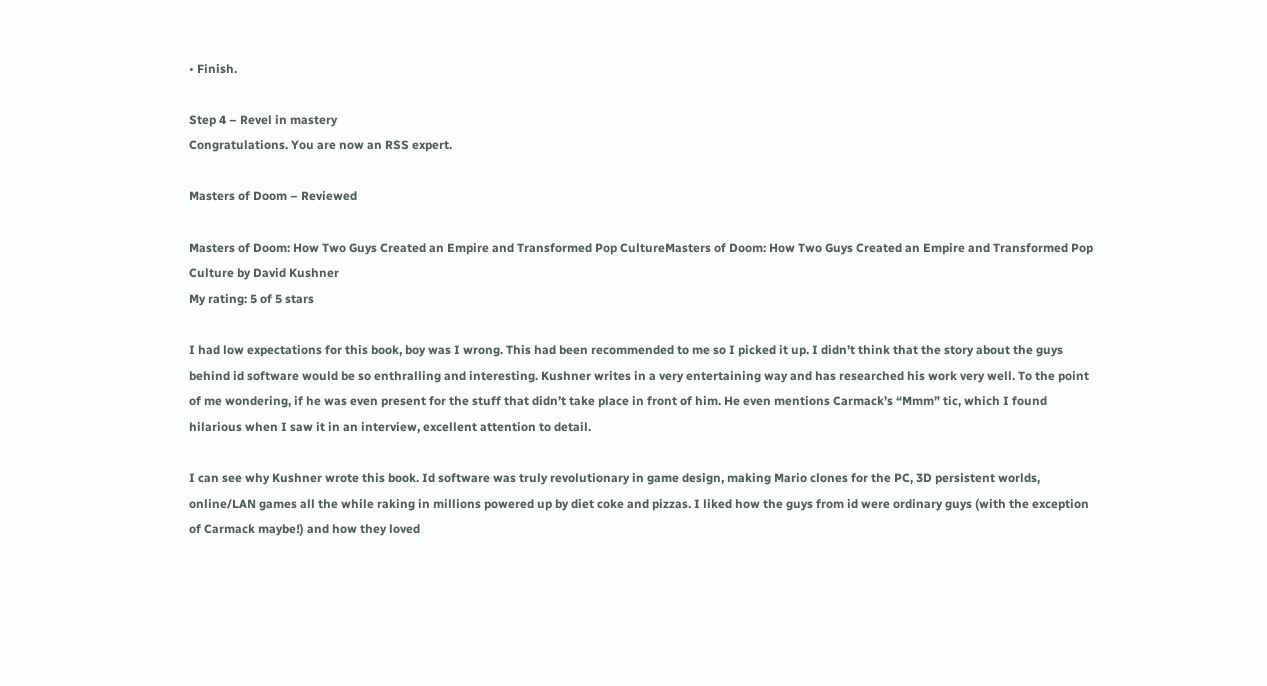• Finish.

Step 4 – Revel in mastery
Congratulations. You are now an RSS expert.

Masters of Doom – Reviewed

Masters of Doom: How Two Guys Created an Empire and Transformed Pop CultureMasters of Doom: How Two Guys Created an Empire and Transformed Pop Culture by David Kushner
My rating: 5 of 5 stars

I had low expectations for this book, boy was I wrong. This had been recommended to me so I picked it up. I didn’t think that the story about the guys behind id software would be so enthralling and interesting. Kushner writes in a very entertaining way and has researched his work very well. To the point of me wondering, if he was even present for the stuff that didn’t take place in front of him. He even mentions Carmack’s “Mmm” tic, which I found hilarious when I saw it in an interview, excellent attention to detail.

I can see why Kushner wrote this book. Id software was truly revolutionary in game design, making Mario clones for the PC, 3D persistent worlds, online/LAN games all the while raking in millions powered up by diet coke and pizzas. I liked how the guys from id were ordinary guys (with the exception of Carmack maybe!) and how they loved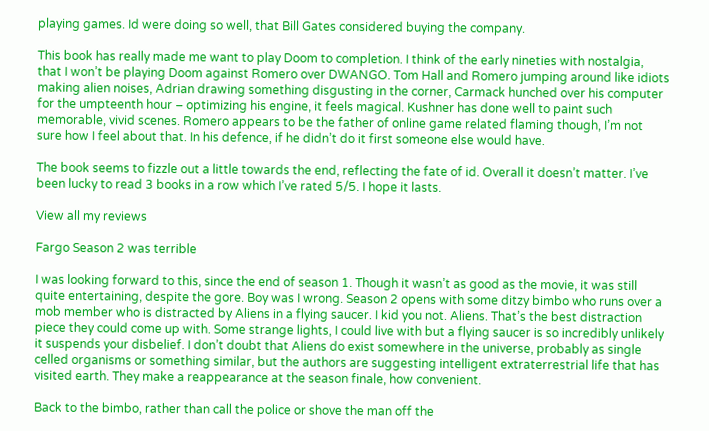playing games. Id were doing so well, that Bill Gates considered buying the company.

This book has really made me want to play Doom to completion. I think of the early nineties with nostalgia, that I won’t be playing Doom against Romero over DWANGO. Tom Hall and Romero jumping around like idiots making alien noises, Adrian drawing something disgusting in the corner, Carmack hunched over his computer for the umpteenth hour – optimizing his engine, it feels magical. Kushner has done well to paint such memorable, vivid scenes. Romero appears to be the father of online game related flaming though, I’m not sure how I feel about that. In his defence, if he didn’t do it first someone else would have.

The book seems to fizzle out a little towards the end, reflecting the fate of id. Overall it doesn’t matter. I’ve been lucky to read 3 books in a row which I’ve rated 5/5. I hope it lasts.

View all my reviews

Fargo Season 2 was terrible

I was looking forward to this, since the end of season 1. Though it wasn’t as good as the movie, it was still quite entertaining, despite the gore. Boy was I wrong. Season 2 opens with some ditzy bimbo who runs over a mob member who is distracted by Aliens in a flying saucer. I kid you not. Aliens. That’s the best distraction piece they could come up with. Some strange lights, I could live with but a flying saucer is so incredibly unlikely it suspends your disbelief. I don’t doubt that Aliens do exist somewhere in the universe, probably as single celled organisms or something similar, but the authors are suggesting intelligent extraterrestrial life that has visited earth. They make a reappearance at the season finale, how convenient.

Back to the bimbo, rather than call the police or shove the man off the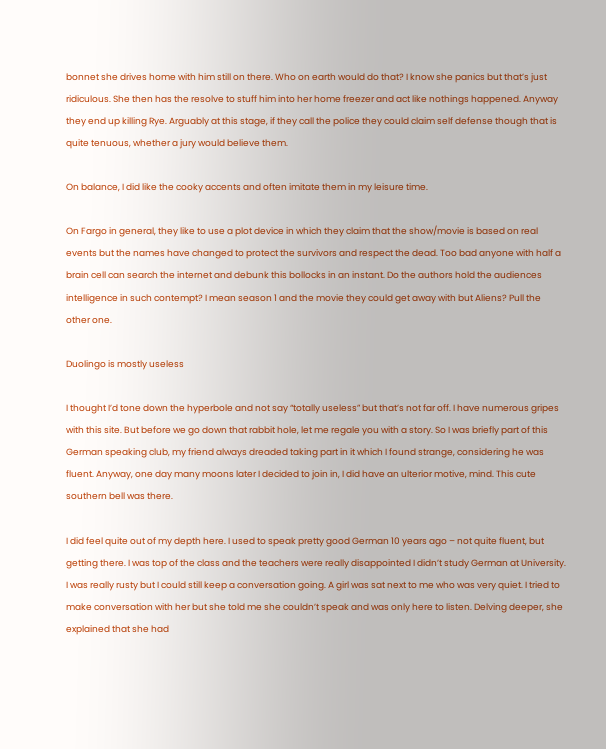bonnet she drives home with him still on there. Who on earth would do that? I know she panics but that’s just ridiculous. She then has the resolve to stuff him into her home freezer and act like nothings happened. Anyway they end up killing Rye. Arguably at this stage, if they call the police they could claim self defense though that is quite tenuous, whether a jury would believe them.

On balance, I did like the cooky accents and often imitate them in my leisure time.

On Fargo in general, they like to use a plot device in which they claim that the show/movie is based on real events but the names have changed to protect the survivors and respect the dead. Too bad anyone with half a brain cell can search the internet and debunk this bollocks in an instant. Do the authors hold the audiences intelligence in such contempt? I mean season 1 and the movie they could get away with but Aliens? Pull the other one.

Duolingo is mostly useless

I thought I’d tone down the hyperbole and not say “totally useless” but that’s not far off. I have numerous gripes with this site. But before we go down that rabbit hole, let me regale you with a story. So I was briefly part of this German speaking club, my friend always dreaded taking part in it which I found strange, considering he was fluent. Anyway, one day many moons later I decided to join in, I did have an ulterior motive, mind. This cute southern bell was there.

I did feel quite out of my depth here. I used to speak pretty good German 10 years ago – not quite fluent, but getting there. I was top of the class and the teachers were really disappointed I didn’t study German at University. I was really rusty but I could still keep a conversation going. A girl was sat next to me who was very quiet. I tried to make conversation with her but she told me she couldn’t speak and was only here to listen. Delving deeper, she explained that she had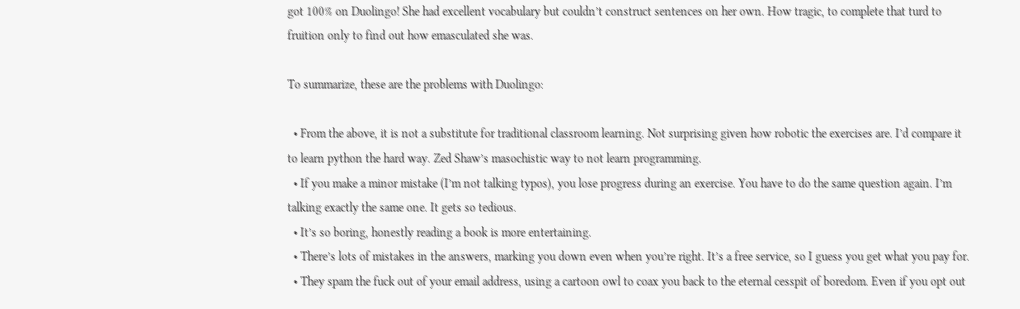got 100% on Duolingo! She had excellent vocabulary but couldn’t construct sentences on her own. How tragic, to complete that turd to fruition only to find out how emasculated she was.

To summarize, these are the problems with Duolingo:

  • From the above, it is not a substitute for traditional classroom learning. Not surprising given how robotic the exercises are. I’d compare it to learn python the hard way. Zed Shaw’s masochistic way to not learn programming.
  • If you make a minor mistake (I’m not talking typos), you lose progress during an exercise. You have to do the same question again. I’m talking exactly the same one. It gets so tedious.
  • It’s so boring, honestly reading a book is more entertaining.
  • There’s lots of mistakes in the answers, marking you down even when you’re right. It’s a free service, so I guess you get what you pay for.
  • They spam the fuck out of your email address, using a cartoon owl to coax you back to the eternal cesspit of boredom. Even if you opt out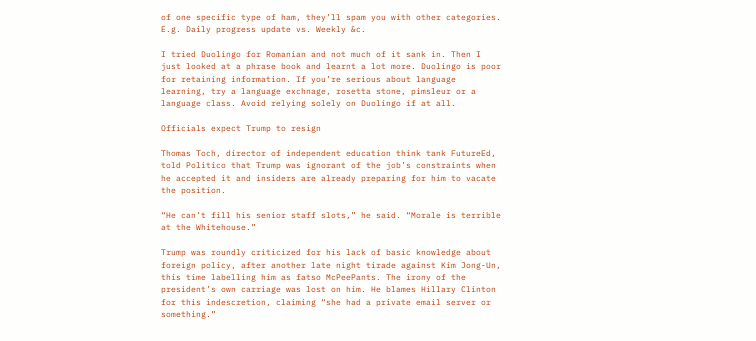of one specific type of ham, they’ll spam you with other categories. E.g. Daily progress update vs. Weekly &c.

I tried Duolingo for Romanian and not much of it sank in. Then I just looked at a phrase book and learnt a lot more. Duolingo is poor for retaining information. If you’re serious about language learning, try a language exchnage, rosetta stone, pimsleur or a language class. Avoid relying solely on Duolingo if at all.

Officials expect Trump to resign

Thomas Toch, director of independent education think tank FutureEd, told Politico that Trump was ignorant of the job’s constraints when he accepted it and insiders are already preparing for him to vacate the position.

“He can’t fill his senior staff slots,” he said. “Morale is terrible at the Whitehouse.”

Trump was roundly criticized for his lack of basic knowledge about foreign policy, after another late night tirade against Kim Jong-Un, this time labelling him as fatso McPeePants. The irony of the president’s own carriage was lost on him. He blames Hillary Clinton for this indescretion, claiming “she had a private email server or something.”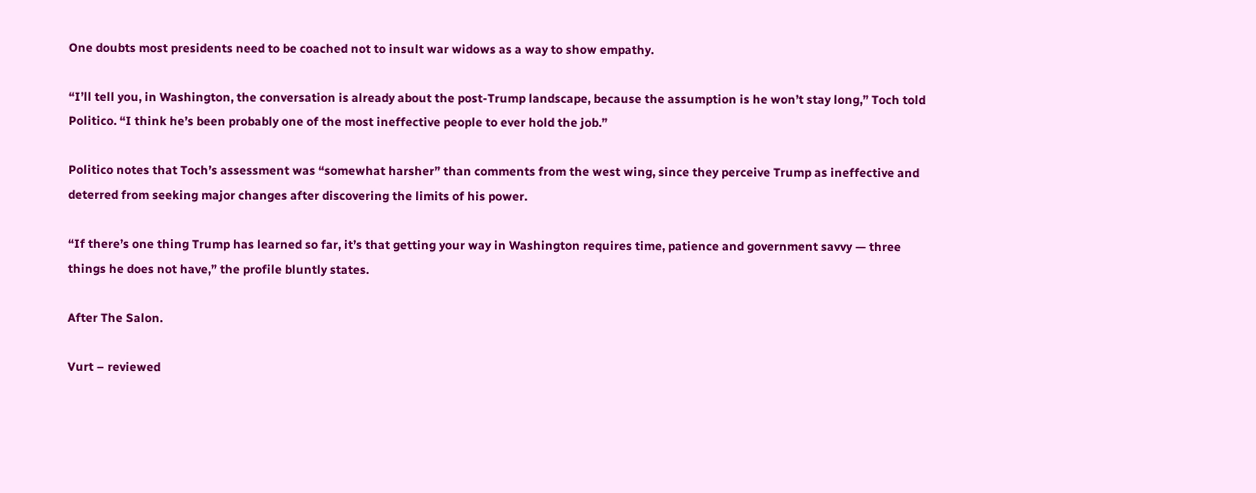One doubts most presidents need to be coached not to insult war widows as a way to show empathy.

“I’ll tell you, in Washington, the conversation is already about the post-Trump landscape, because the assumption is he won’t stay long,” Toch told Politico. “I think he’s been probably one of the most ineffective people to ever hold the job.”

Politico notes that Toch’s assessment was “somewhat harsher” than comments from the west wing, since they perceive Trump as ineffective and deterred from seeking major changes after discovering the limits of his power.

“If there’s one thing Trump has learned so far, it’s that getting your way in Washington requires time, patience and government savvy — three things he does not have,” the profile bluntly states.

After The Salon.

Vurt – reviewed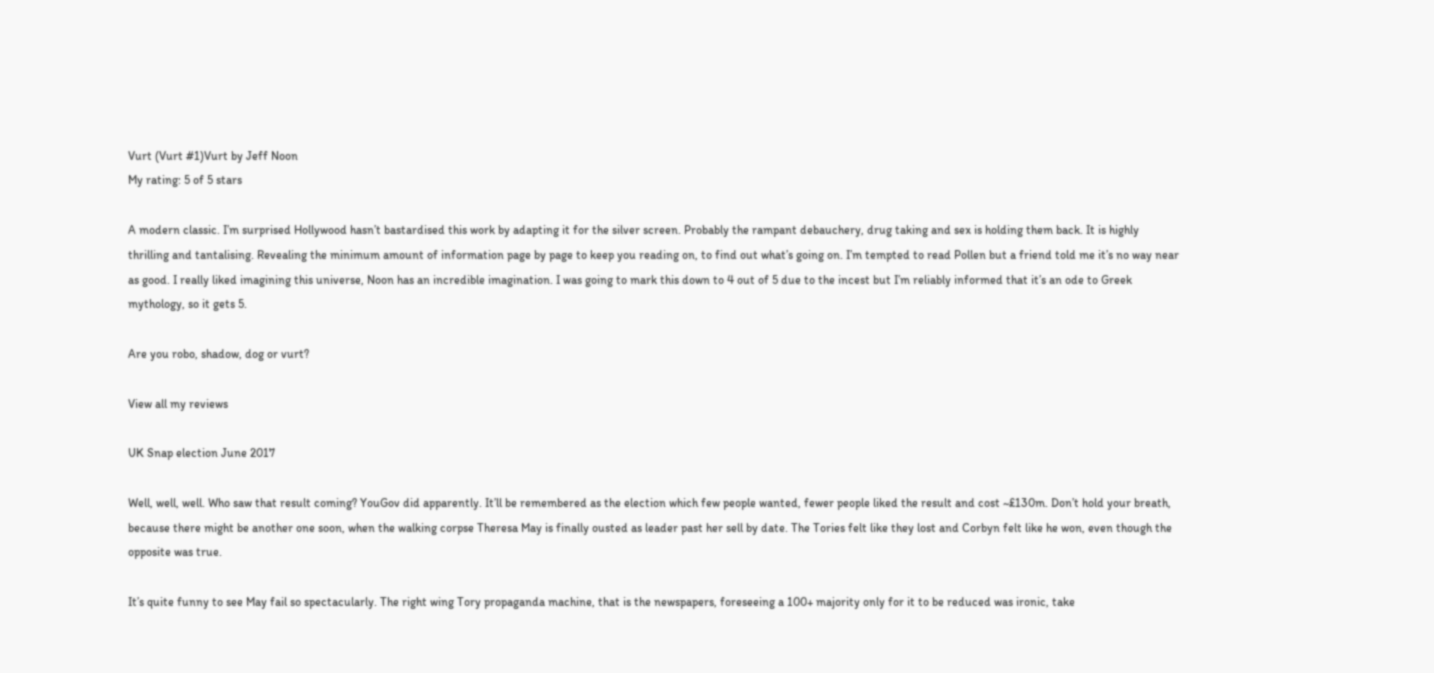Vurt (Vurt #1)Vurt by Jeff Noon
My rating: 5 of 5 stars

A modern classic. I’m surprised Hollywood hasn’t bastardised this work by adapting it for the silver screen. Probably the rampant debauchery, drug taking and sex is holding them back. It is highly thrilling and tantalising. Revealing the minimum amount of information page by page to keep you reading on, to find out what’s going on. I’m tempted to read Pollen but a friend told me it’s no way near as good. I really liked imagining this universe, Noon has an incredible imagination. I was going to mark this down to 4 out of 5 due to the incest but I’m reliably informed that it’s an ode to Greek mythology, so it gets 5.

Are you robo, shadow, dog or vurt?

View all my reviews

UK Snap election June 2017

Well, well, well. Who saw that result coming? YouGov did apparently. It’ll be remembered as the election which few people wanted, fewer people liked the result and cost ~£130m. Don’t hold your breath, because there might be another one soon, when the walking corpse Theresa May is finally ousted as leader past her sell by date. The Tories felt like they lost and Corbyn felt like he won, even though the opposite was true.

It’s quite funny to see May fail so spectacularly. The right wing Tory propaganda machine, that is the newspapers, foreseeing a 100+ majority only for it to be reduced was ironic, take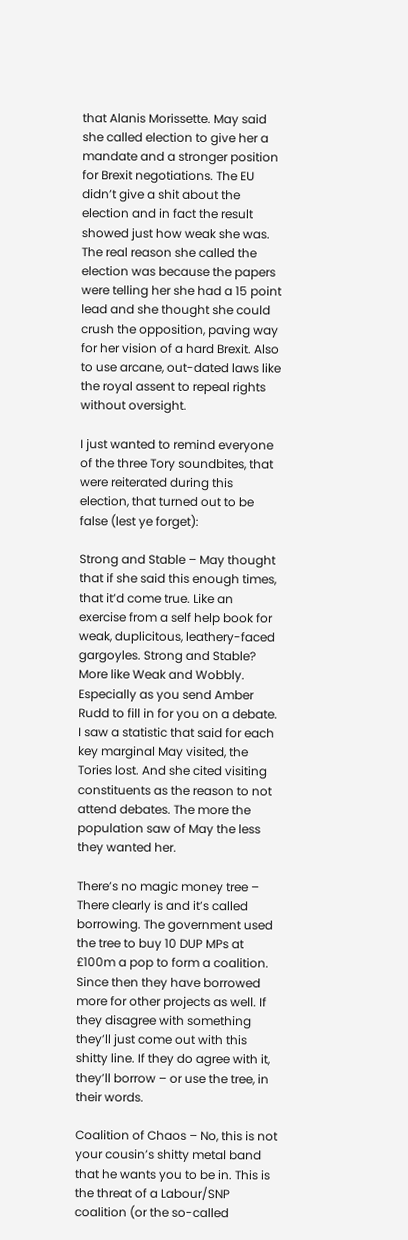that Alanis Morissette. May said she called election to give her a mandate and a stronger position for Brexit negotiations. The EU didn’t give a shit about the election and in fact the result showed just how weak she was. The real reason she called the election was because the papers were telling her she had a 15 point lead and she thought she could crush the opposition, paving way for her vision of a hard Brexit. Also to use arcane, out-dated laws like the royal assent to repeal rights without oversight.

I just wanted to remind everyone of the three Tory soundbites, that were reiterated during this election, that turned out to be false (lest ye forget):

Strong and Stable – May thought that if she said this enough times, that it’d come true. Like an exercise from a self help book for weak, duplicitous, leathery-faced gargoyles. Strong and Stable? More like Weak and Wobbly. Especially as you send Amber Rudd to fill in for you on a debate. I saw a statistic that said for each key marginal May visited, the Tories lost. And she cited visiting constituents as the reason to not attend debates. The more the population saw of May the less they wanted her.

There’s no magic money tree – There clearly is and it’s called borrowing. The government used the tree to buy 10 DUP MPs at £100m a pop to form a coalition. Since then they have borrowed more for other projects as well. If they disagree with something they’ll just come out with this shitty line. If they do agree with it, they’ll borrow – or use the tree, in their words.

Coalition of Chaos – No, this is not your cousin’s shitty metal band that he wants you to be in. This is the threat of a Labour/SNP coalition (or the so-called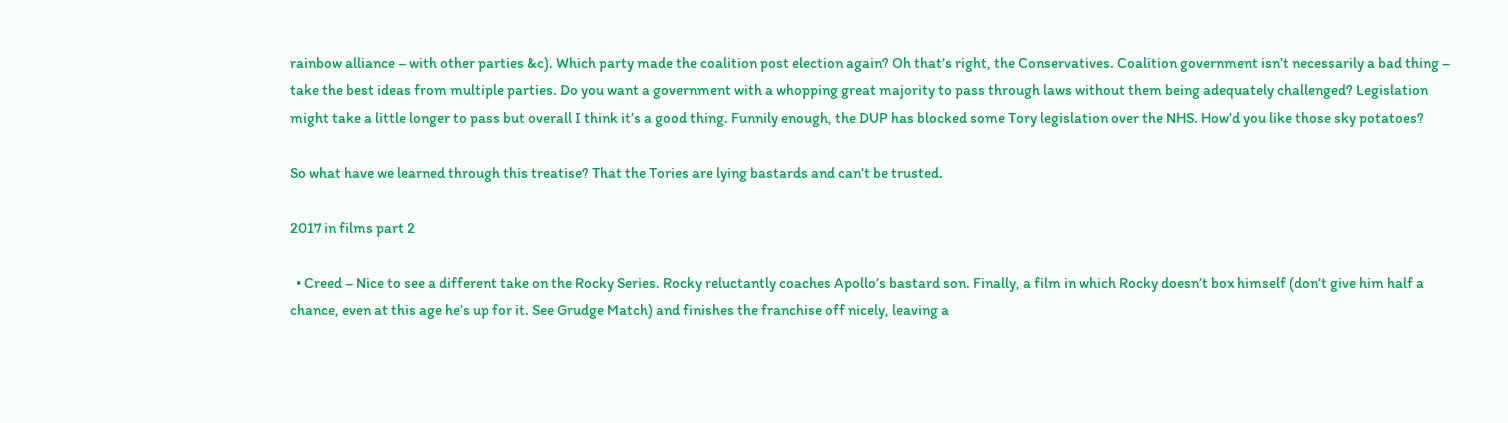rainbow alliance – with other parties &c). Which party made the coalition post election again? Oh that’s right, the Conservatives. Coalition government isn’t necessarily a bad thing – take the best ideas from multiple parties. Do you want a government with a whopping great majority to pass through laws without them being adequately challenged? Legislation might take a little longer to pass but overall I think it’s a good thing. Funnily enough, the DUP has blocked some Tory legislation over the NHS. How’d you like those sky potatoes?

So what have we learned through this treatise? That the Tories are lying bastards and can’t be trusted.

2017 in films part 2

  • Creed – Nice to see a different take on the Rocky Series. Rocky reluctantly coaches Apollo’s bastard son. Finally, a film in which Rocky doesn’t box himself (don’t give him half a chance, even at this age he’s up for it. See Grudge Match) and finishes the franchise off nicely, leaving a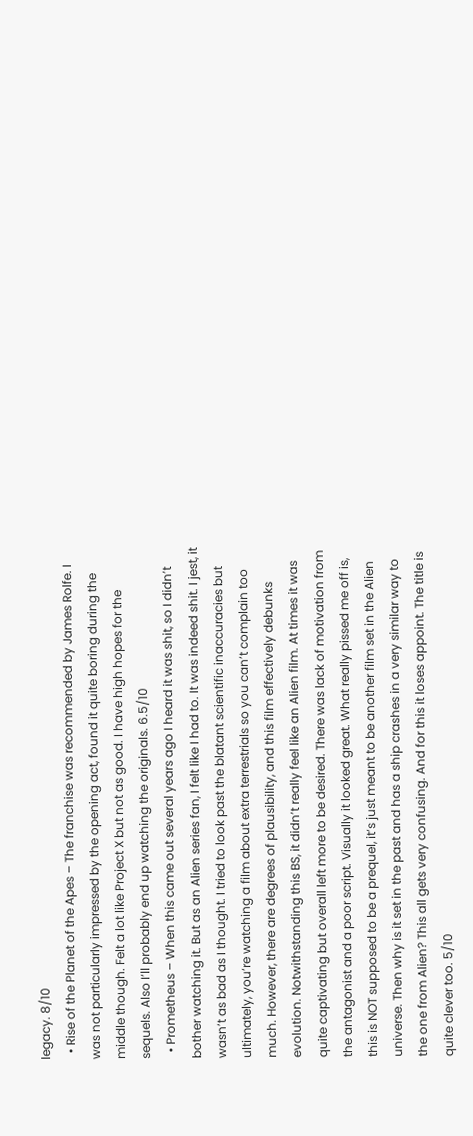legacy. 8/10
  • Rise of the Planet of the Apes – The franchise was recommended by James Rolfe. I was not particularly impressed by the opening act, found it quite boring during the middle though. Felt a lot like Project X but not as good. I have high hopes for the sequels. Also I’ll probably end up watching the originals. 6.5/10
  • Prometheus – When this came out several years ago I heard it was shit, so I didn’t bother watching it. But as an Alien series fan, I felt like I had to. It was indeed shit. I jest, it wasn’t as bad as I thought. I tried to look past the blatant scientific inaccuracies but ultimately, you’re watching a film about extra terrestrials so you can’t complain too much. However, there are degrees of plausibility, and this film effectively debunks evolution. Notwithstanding this BS, it didn’t really feel like an Alien film. At times it was quite captivating but overall left more to be desired. There was lack of motivation from the antagonist and a poor script. Visually it looked great. What really pissed me off is, this is NOT supposed to be a prequel, it’s just meant to be another film set in the Alien universe. Then why is it set in the past and has a ship crashes in a very similar way to the one from Alien? This all gets very confusing. And for this it loses appoint. The title is quite clever too. 5/10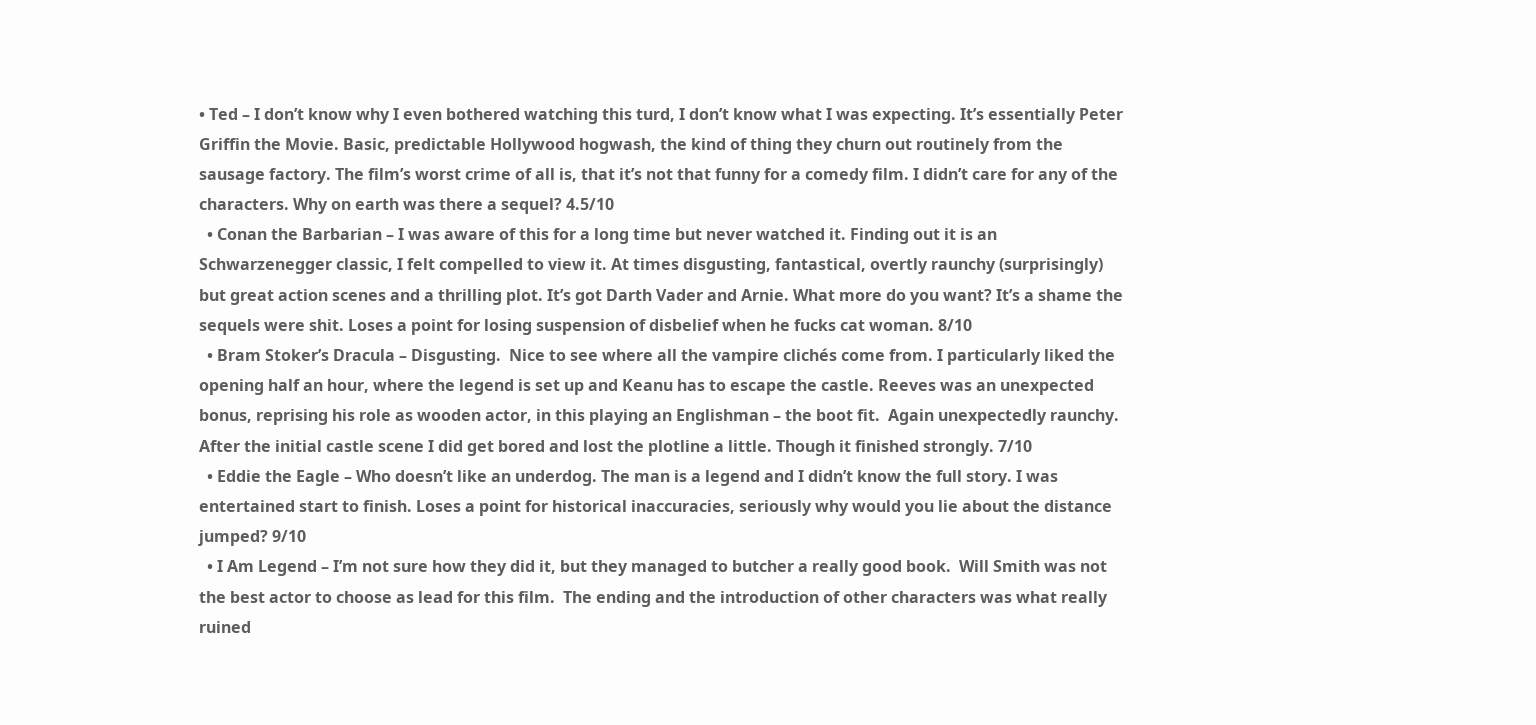• Ted – I don’t know why I even bothered watching this turd, I don’t know what I was expecting. It’s essentially Peter Griffin the Movie. Basic, predictable Hollywood hogwash, the kind of thing they churn out routinely from the sausage factory. The film’s worst crime of all is, that it’s not that funny for a comedy film. I didn’t care for any of the characters. Why on earth was there a sequel? 4.5/10
  • Conan the Barbarian – I was aware of this for a long time but never watched it. Finding out it is an Schwarzenegger classic, I felt compelled to view it. At times disgusting, fantastical, overtly raunchy (surprisingly) but great action scenes and a thrilling plot. It’s got Darth Vader and Arnie. What more do you want? It’s a shame the sequels were shit. Loses a point for losing suspension of disbelief when he fucks cat woman. 8/10
  • Bram Stoker’s Dracula – Disgusting.  Nice to see where all the vampire clichés come from. I particularly liked the opening half an hour, where the legend is set up and Keanu has to escape the castle. Reeves was an unexpected bonus, reprising his role as wooden actor, in this playing an Englishman – the boot fit.  Again unexpectedly raunchy. After the initial castle scene I did get bored and lost the plotline a little. Though it finished strongly. 7/10
  • Eddie the Eagle – Who doesn’t like an underdog. The man is a legend and I didn’t know the full story. I was entertained start to finish. Loses a point for historical inaccuracies, seriously why would you lie about the distance jumped? 9/10
  • I Am Legend – I’m not sure how they did it, but they managed to butcher a really good book.  Will Smith was not the best actor to choose as lead for this film.  The ending and the introduction of other characters was what really ruined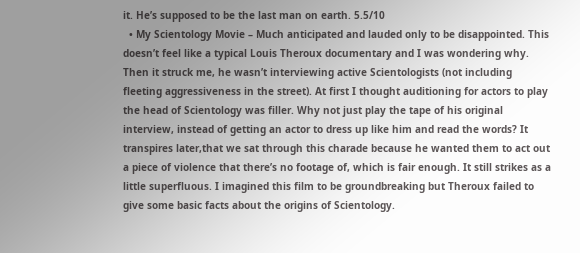it. He’s supposed to be the last man on earth. 5.5/10
  • My Scientology Movie – Much anticipated and lauded only to be disappointed. This doesn’t feel like a typical Louis Theroux documentary and I was wondering why. Then it struck me, he wasn’t interviewing active Scientologists (not including fleeting aggressiveness in the street). At first I thought auditioning for actors to play the head of Scientology was filler. Why not just play the tape of his original interview, instead of getting an actor to dress up like him and read the words? It transpires later,that we sat through this charade because he wanted them to act out a piece of violence that there’s no footage of, which is fair enough. It still strikes as a little superfluous. I imagined this film to be groundbreaking but Theroux failed to give some basic facts about the origins of Scientology.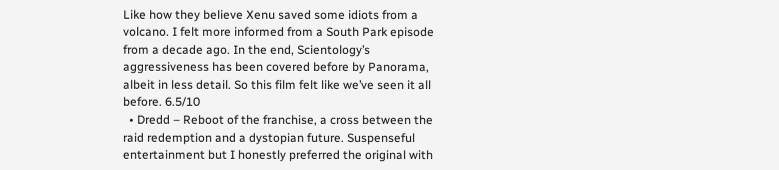Like how they believe Xenu saved some idiots from a volcano. I felt more informed from a South Park episode from a decade ago. In the end, Scientology’s aggressiveness has been covered before by Panorama, albeit in less detail. So this film felt like we’ve seen it all before. 6.5/10
  • Dredd – Reboot of the franchise, a cross between the raid redemption and a dystopian future. Suspenseful entertainment but I honestly preferred the original with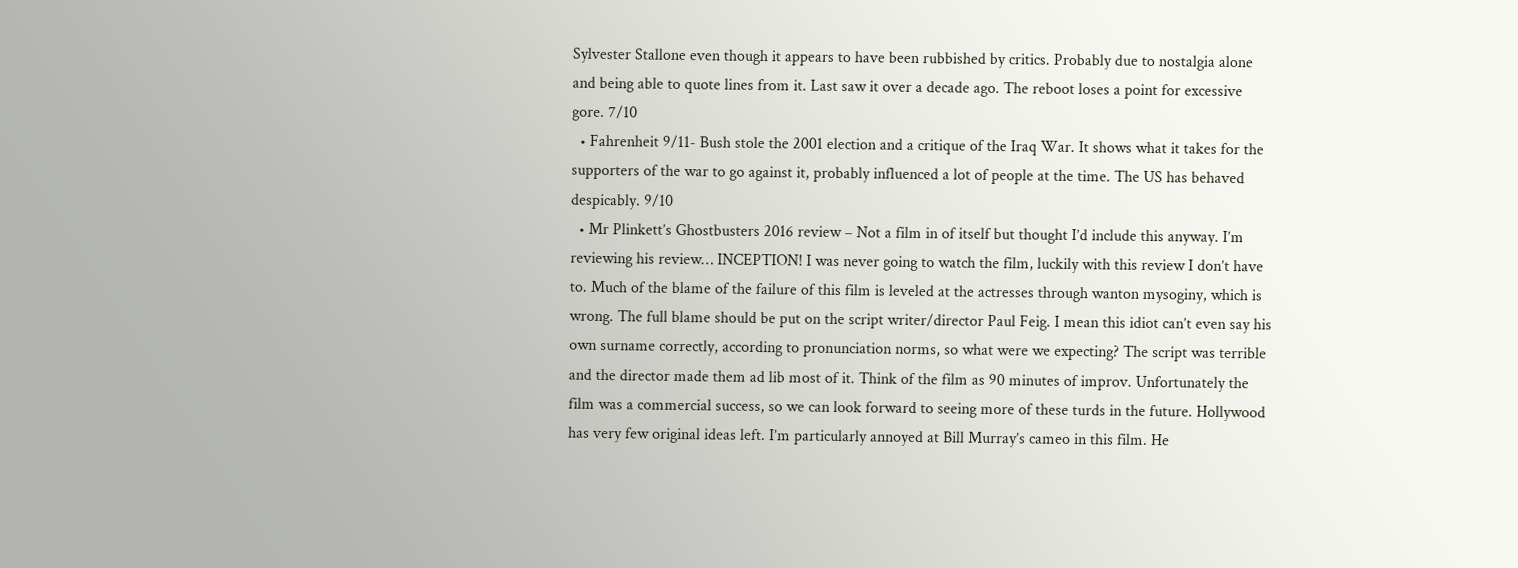Sylvester Stallone even though it appears to have been rubbished by critics. Probably due to nostalgia alone and being able to quote lines from it. Last saw it over a decade ago. The reboot loses a point for excessive gore. 7/10
  • Fahrenheit 9/11- Bush stole the 2001 election and a critique of the Iraq War. It shows what it takes for the supporters of the war to go against it, probably influenced a lot of people at the time. The US has behaved despicably. 9/10
  • Mr Plinkett’s Ghostbusters 2016 review – Not a film in of itself but thought I’d include this anyway. I’m reviewing his review… INCEPTION! I was never going to watch the film, luckily with this review I don’t have to. Much of the blame of the failure of this film is leveled at the actresses through wanton mysoginy, which is wrong. The full blame should be put on the script writer/director Paul Feig. I mean this idiot can’t even say his own surname correctly, according to pronunciation norms, so what were we expecting? The script was terrible and the director made them ad lib most of it. Think of the film as 90 minutes of improv. Unfortunately the film was a commercial success, so we can look forward to seeing more of these turds in the future. Hollywood has very few original ideas left. I’m particularly annoyed at Bill Murray’s cameo in this film. He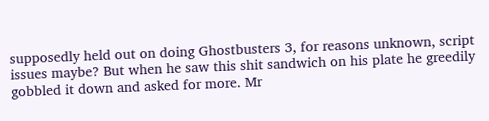supposedly held out on doing Ghostbusters 3, for reasons unknown, script issues maybe? But when he saw this shit sandwich on his plate he greedily gobbled it down and asked for more. Mr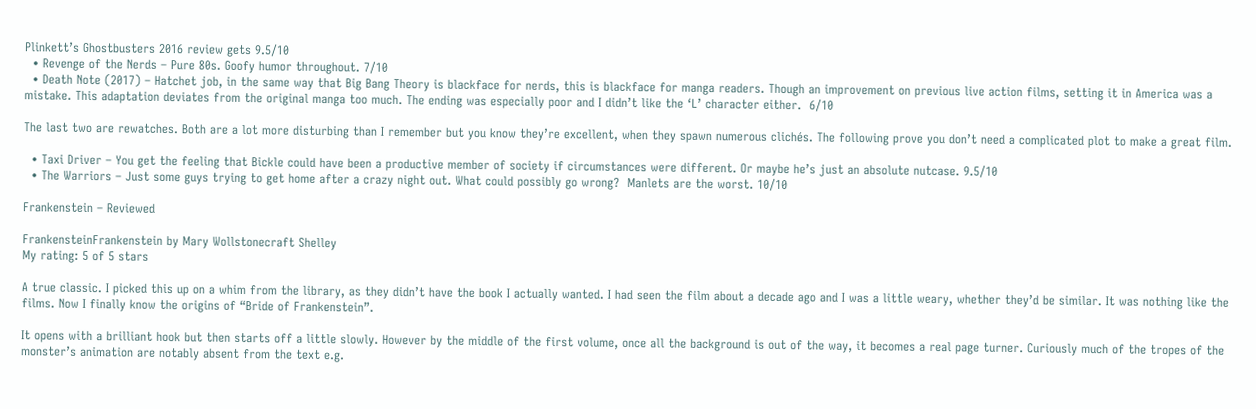Plinkett’s Ghostbusters 2016 review gets 9.5/10
  • Revenge of the Nerds – Pure 80s. Goofy humor throughout. 7/10
  • Death Note (2017) – Hatchet job, in the same way that Big Bang Theory is blackface for nerds, this is blackface for manga readers. Though an improvement on previous live action films, setting it in America was a mistake. This adaptation deviates from the original manga too much. The ending was especially poor and I didn’t like the ‘L’ character either.  6/10

The last two are rewatches. Both are a lot more disturbing than I remember but you know they’re excellent, when they spawn numerous clichés. The following prove you don’t need a complicated plot to make a great film.

  • Taxi Driver – You get the feeling that Bickle could have been a productive member of society if circumstances were different. Or maybe he’s just an absolute nutcase. 9.5/10
  • The Warriors – Just some guys trying to get home after a crazy night out. What could possibly go wrong?  Manlets are the worst. 10/10

Frankenstein – Reviewed

FrankensteinFrankenstein by Mary Wollstonecraft Shelley
My rating: 5 of 5 stars

A true classic. I picked this up on a whim from the library, as they didn’t have the book I actually wanted. I had seen the film about a decade ago and I was a little weary, whether they’d be similar. It was nothing like the films. Now I finally know the origins of “Bride of Frankenstein”.

It opens with a brilliant hook but then starts off a little slowly. However by the middle of the first volume, once all the background is out of the way, it becomes a real page turner. Curiously much of the tropes of the monster’s animation are notably absent from the text e.g.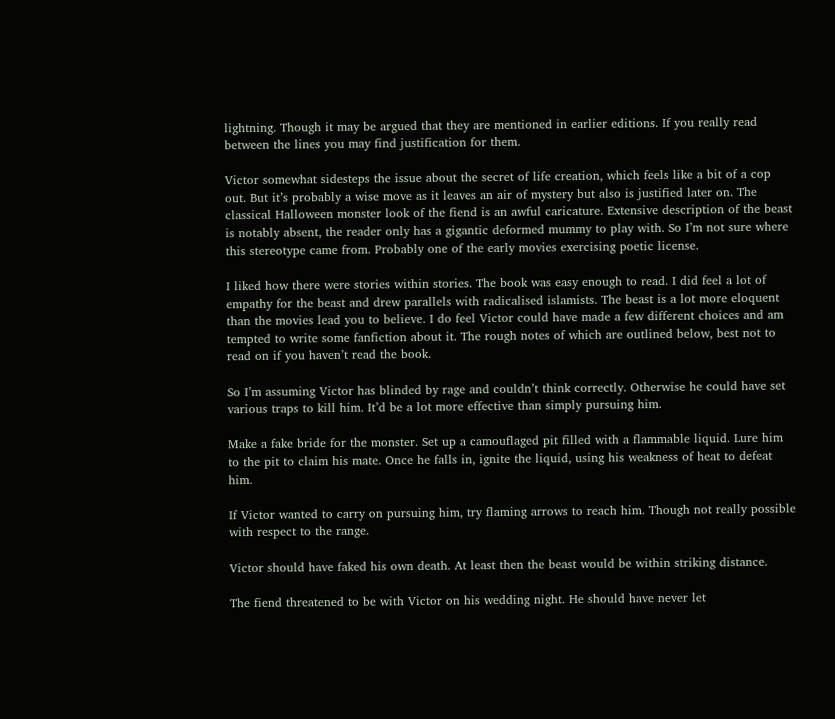lightning. Though it may be argued that they are mentioned in earlier editions. If you really read between the lines you may find justification for them.

Victor somewhat sidesteps the issue about the secret of life creation, which feels like a bit of a cop out. But it’s probably a wise move as it leaves an air of mystery but also is justified later on. The classical Halloween monster look of the fiend is an awful caricature. Extensive description of the beast is notably absent, the reader only has a gigantic deformed mummy to play with. So I’m not sure where this stereotype came from. Probably one of the early movies exercising poetic license.

I liked how there were stories within stories. The book was easy enough to read. I did feel a lot of empathy for the beast and drew parallels with radicalised islamists. The beast is a lot more eloquent than the movies lead you to believe. I do feel Victor could have made a few different choices and am tempted to write some fanfiction about it. The rough notes of which are outlined below, best not to read on if you haven’t read the book.

So I’m assuming Victor has blinded by rage and couldn’t think correctly. Otherwise he could have set various traps to kill him. It’d be a lot more effective than simply pursuing him.

Make a fake bride for the monster. Set up a camouflaged pit filled with a flammable liquid. Lure him to the pit to claim his mate. Once he falls in, ignite the liquid, using his weakness of heat to defeat him.

If Victor wanted to carry on pursuing him, try flaming arrows to reach him. Though not really possible with respect to the range.

Victor should have faked his own death. At least then the beast would be within striking distance.

The fiend threatened to be with Victor on his wedding night. He should have never let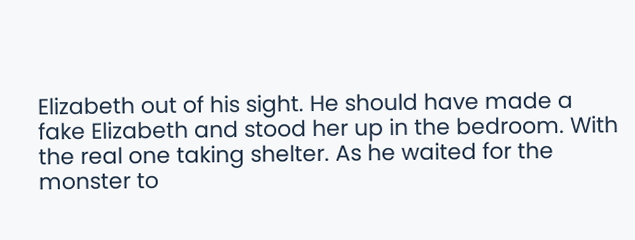Elizabeth out of his sight. He should have made a fake Elizabeth and stood her up in the bedroom. With the real one taking shelter. As he waited for the monster to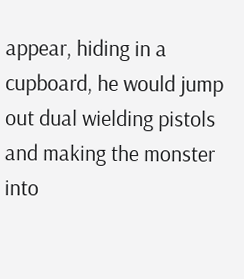appear, hiding in a cupboard, he would jump out dual wielding pistols and making the monster into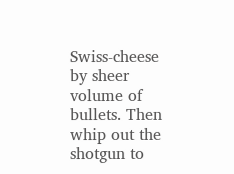Swiss-cheese by sheer volume of bullets. Then whip out the shotgun to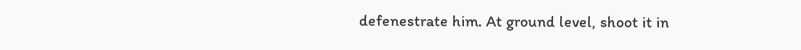defenestrate him. At ground level, shoot it in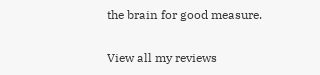the brain for good measure.

View all my reviews